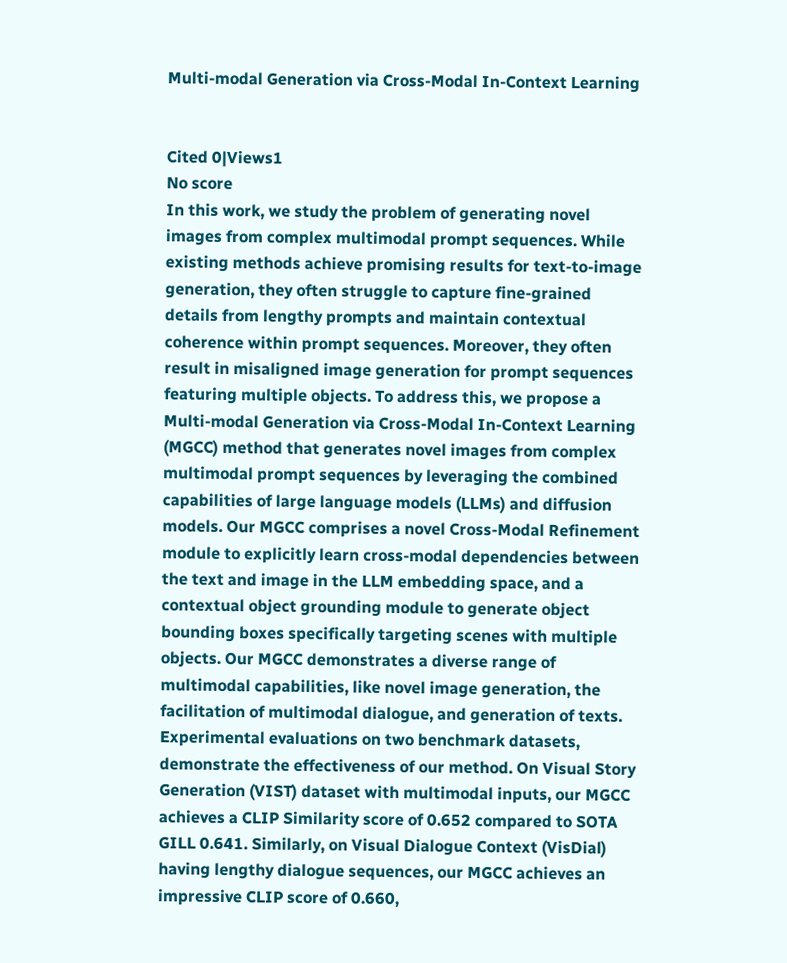Multi-modal Generation via Cross-Modal In-Context Learning


Cited 0|Views1
No score
In this work, we study the problem of generating novel images from complex multimodal prompt sequences. While existing methods achieve promising results for text-to-image generation, they often struggle to capture fine-grained details from lengthy prompts and maintain contextual coherence within prompt sequences. Moreover, they often result in misaligned image generation for prompt sequences featuring multiple objects. To address this, we propose a Multi-modal Generation via Cross-Modal In-Context Learning (MGCC) method that generates novel images from complex multimodal prompt sequences by leveraging the combined capabilities of large language models (LLMs) and diffusion models. Our MGCC comprises a novel Cross-Modal Refinement module to explicitly learn cross-modal dependencies between the text and image in the LLM embedding space, and a contextual object grounding module to generate object bounding boxes specifically targeting scenes with multiple objects. Our MGCC demonstrates a diverse range of multimodal capabilities, like novel image generation, the facilitation of multimodal dialogue, and generation of texts. Experimental evaluations on two benchmark datasets, demonstrate the effectiveness of our method. On Visual Story Generation (VIST) dataset with multimodal inputs, our MGCC achieves a CLIP Similarity score of 0.652 compared to SOTA GILL 0.641. Similarly, on Visual Dialogue Context (VisDial) having lengthy dialogue sequences, our MGCC achieves an impressive CLIP score of 0.660,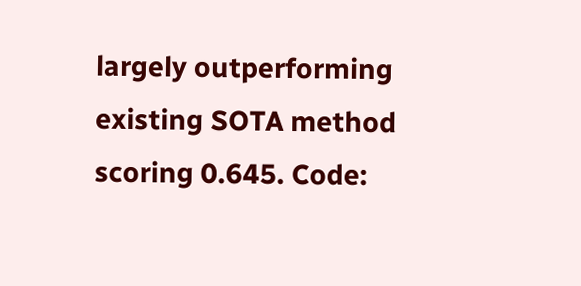largely outperforming existing SOTA method scoring 0.645. Code: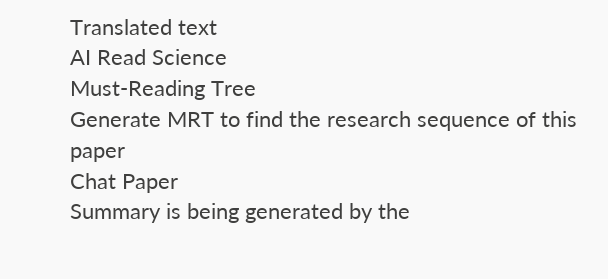Translated text
AI Read Science
Must-Reading Tree
Generate MRT to find the research sequence of this paper
Chat Paper
Summary is being generated by the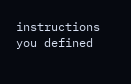instructions you defined